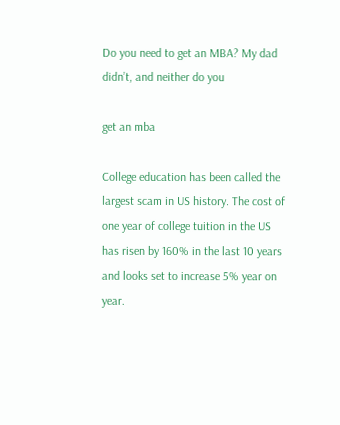Do you need to get an MBA? My dad didn’t, and neither do you

get an mba

College education has been called the largest scam in US history. The cost of one year of college tuition in the US has risen by 160% in the last 10 years and looks set to increase 5% year on year.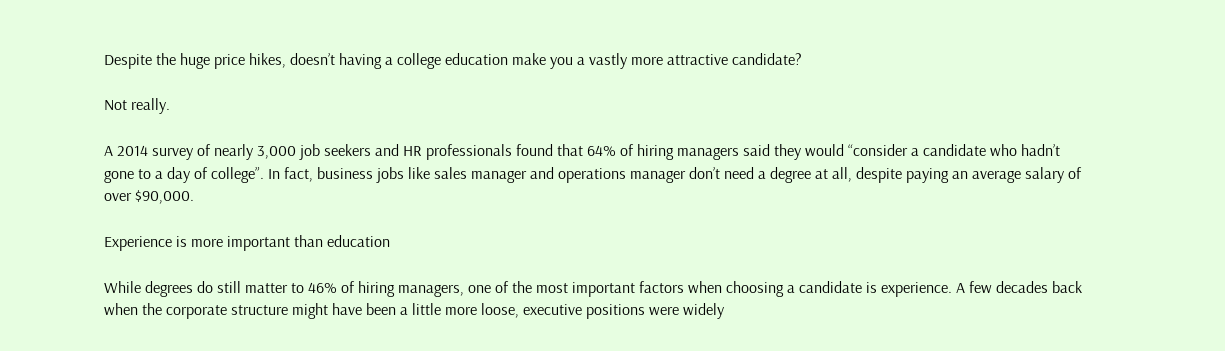Despite the huge price hikes, doesn’t having a college education make you a vastly more attractive candidate?

Not really.

A 2014 survey of nearly 3,000 job seekers and HR professionals found that 64% of hiring managers said they would “consider a candidate who hadn’t gone to a day of college”. In fact, business jobs like sales manager and operations manager don’t need a degree at all, despite paying an average salary of over $90,000.

Experience is more important than education

While degrees do still matter to 46% of hiring managers, one of the most important factors when choosing a candidate is experience. A few decades back when the corporate structure might have been a little more loose, executive positions were widely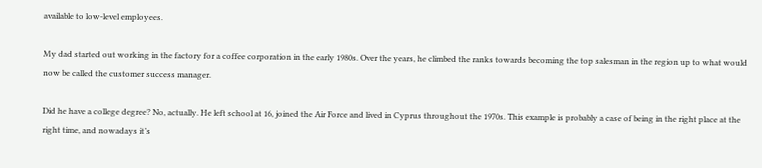available to low-level employees.

My dad started out working in the factory for a coffee corporation in the early 1980s. Over the years, he climbed the ranks towards becoming the top salesman in the region up to what would now be called the customer success manager.

Did he have a college degree? No, actually. He left school at 16, joined the Air Force and lived in Cyprus throughout the 1970s. This example is probably a case of being in the right place at the right time, and nowadays it’s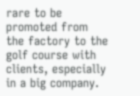rare to be promoted from the factory to the golf course with clients, especially in a big company.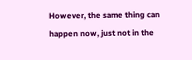However, the same thing can happen now, just not in the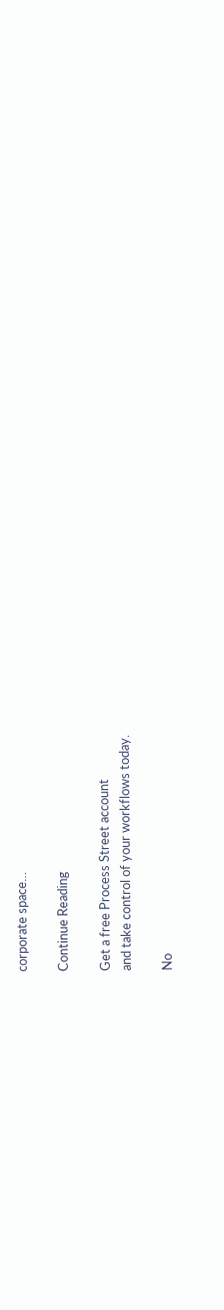corporate space…

Continue Reading

Get a free Process Street account
and take control of your workflows today.

No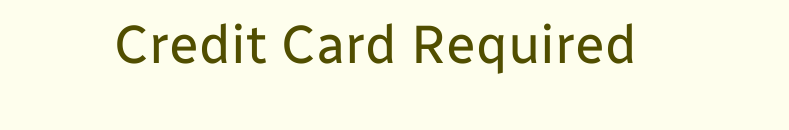Credit Card Required